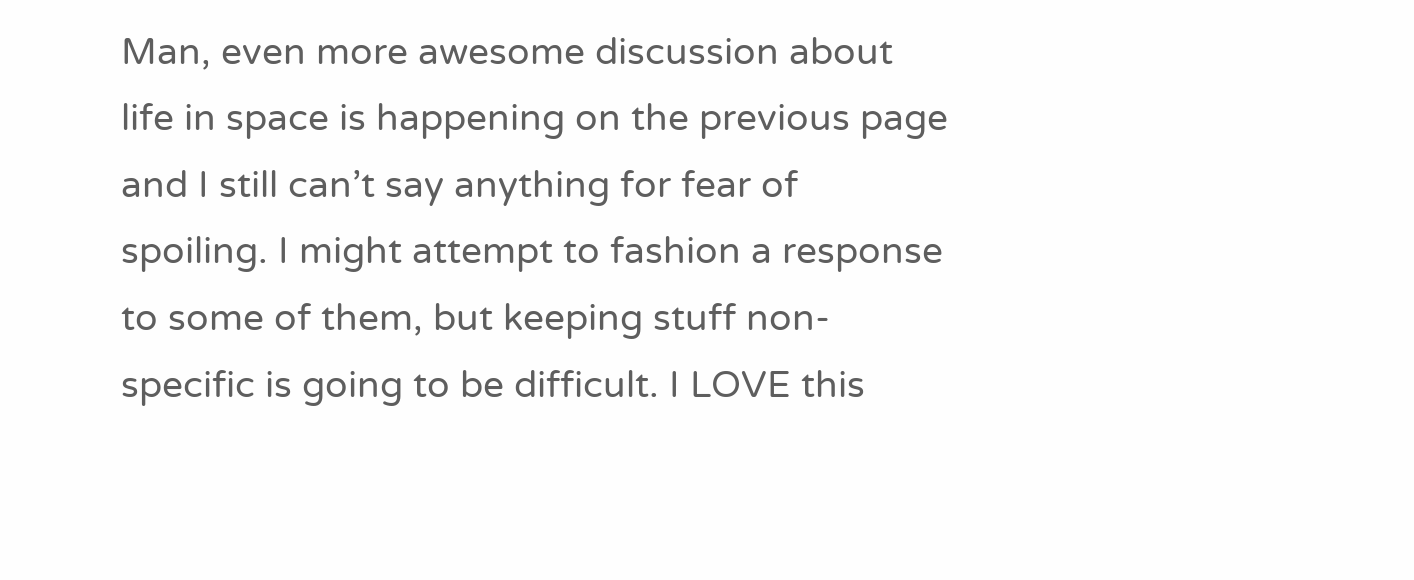Man, even more awesome discussion about life in space is happening on the previous page and I still can’t say anything for fear of spoiling. I might attempt to fashion a response to some of them, but keeping stuff non-specific is going to be difficult. I LOVE this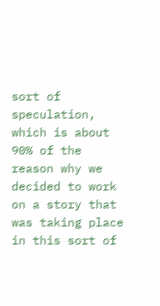sort of speculation, which is about 90% of the reason why we decided to work on a story that was taking place in this sort of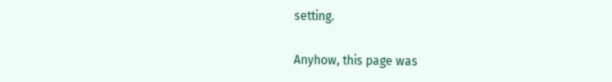setting.

Anyhow, this page was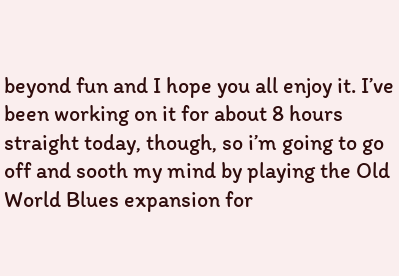beyond fun and I hope you all enjoy it. I’ve been working on it for about 8 hours straight today, though, so i’m going to go off and sooth my mind by playing the Old World Blues expansion for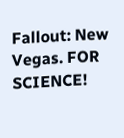Fallout: New Vegas. FOR SCIENCE!